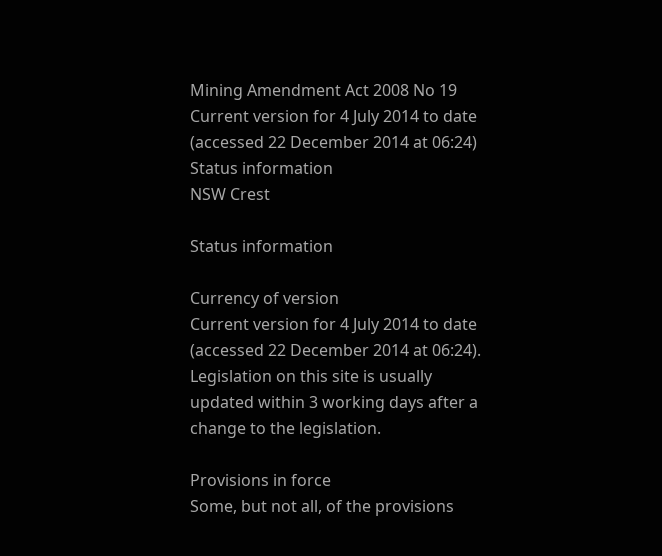Mining Amendment Act 2008 No 19
Current version for 4 July 2014 to date (accessed 22 December 2014 at 06:24)
Status information
NSW Crest

Status information

Currency of version
Current version for 4 July 2014 to date (accessed 22 December 2014 at 06:24).
Legislation on this site is usually updated within 3 working days after a change to the legislation.

Provisions in force
Some, but not all, of the provisions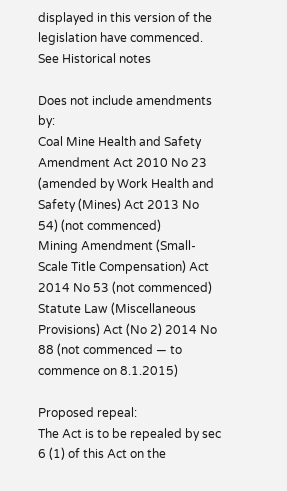displayed in this version of the legislation have commenced. See Historical notes

Does not include amendments by:
Coal Mine Health and Safety Amendment Act 2010 No 23 (amended by Work Health and Safety (Mines) Act 2013 No 54) (not commenced)
Mining Amendment (Small-Scale Title Compensation) Act 2014 No 53 (not commenced)
Statute Law (Miscellaneous Provisions) Act (No 2) 2014 No 88 (not commenced — to commence on 8.1.2015)

Proposed repeal:
The Act is to be repealed by sec 6 (1) of this Act on the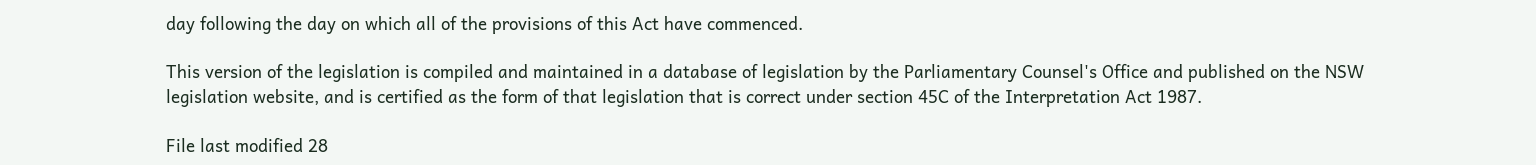day following the day on which all of the provisions of this Act have commenced.

This version of the legislation is compiled and maintained in a database of legislation by the Parliamentary Counsel's Office and published on the NSW legislation website, and is certified as the form of that legislation that is correct under section 45C of the Interpretation Act 1987.

File last modified 28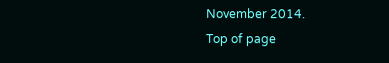November 2014.
Top of page